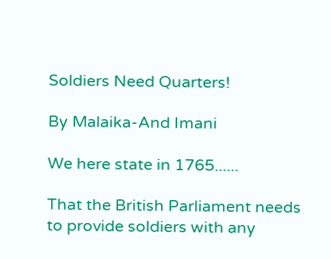Soldiers Need Quarters!

By Malaika-And Imani

We here state in 1765......

That the British Parliament needs to provide soldiers with any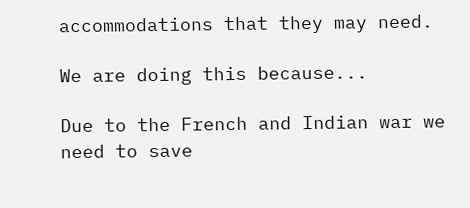accommodations that they may need.

We are doing this because...

Due to the French and Indian war we need to save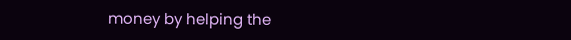money by helping the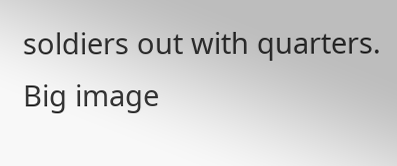soldiers out with quarters.
Big image